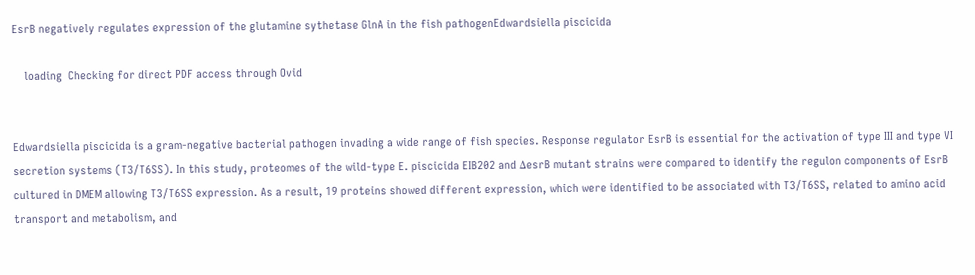EsrB negatively regulates expression of the glutamine sythetase GlnA in the fish pathogenEdwardsiella piscicida

    loading  Checking for direct PDF access through Ovid


Edwardsiella piscicida is a gram-negative bacterial pathogen invading a wide range of fish species. Response regulator EsrB is essential for the activation of type III and type VI secretion systems (T3/T6SS). In this study, proteomes of the wild-type E. piscicida EIB202 and ΔesrB mutant strains were compared to identify the regulon components of EsrB cultured in DMEM allowing T3/T6SS expression. As a result, 19 proteins showed different expression, which were identified to be associated with T3/T6SS, related to amino acid transport and metabolism, and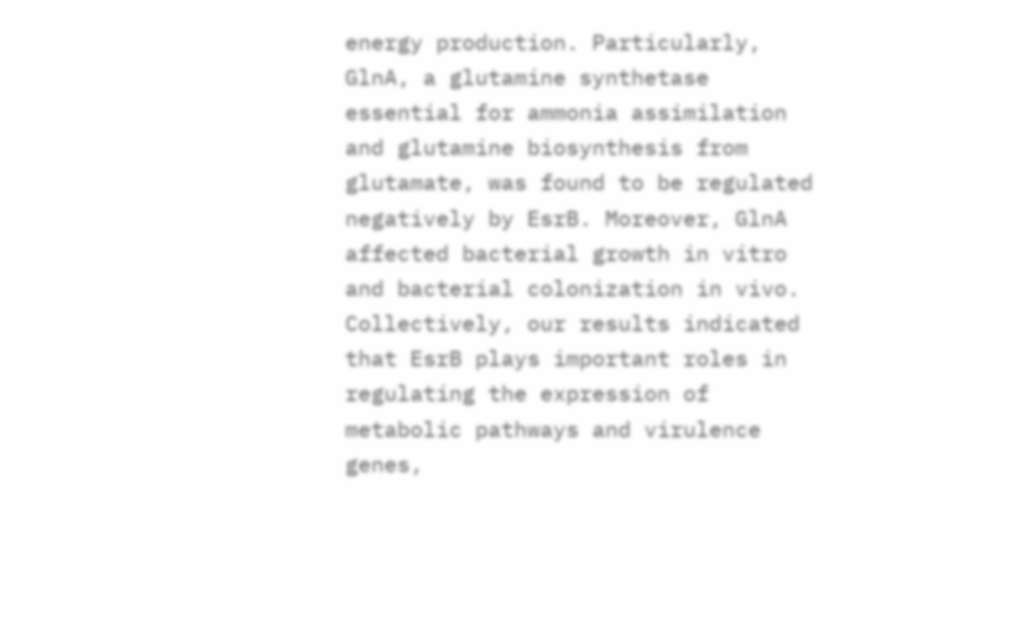energy production. Particularly, GlnA, a glutamine synthetase essential for ammonia assimilation and glutamine biosynthesis from glutamate, was found to be regulated negatively by EsrB. Moreover, GlnA affected bacterial growth in vitro and bacterial colonization in vivo. Collectively, our results indicated that EsrB plays important roles in regulating the expression of metabolic pathways and virulence genes,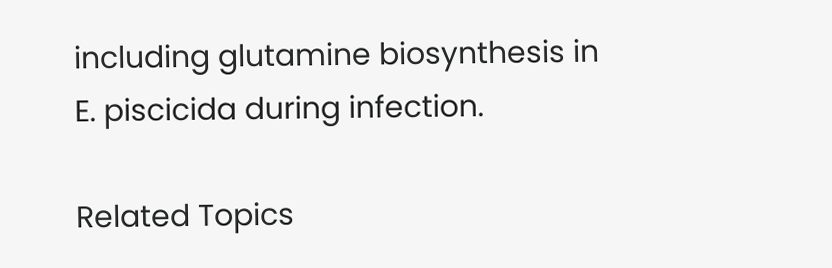including glutamine biosynthesis in E. piscicida during infection.

Related Topics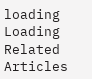loading  Loading Related Articles